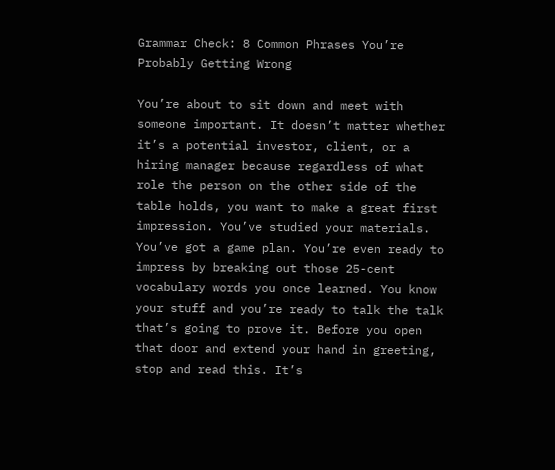Grammar Check: 8 Common Phrases You’re Probably Getting Wrong

You’re about to sit down and meet with someone important. It doesn’t matter whether it’s a potential investor, client, or a hiring manager because regardless of what role the person on the other side of the table holds, you want to make a great first impression. You’ve studied your materials. You’ve got a game plan. You’re even ready to impress by breaking out those 25-cent vocabulary words you once learned. You know your stuff and you’re ready to talk the talk that’s going to prove it. Before you open that door and extend your hand in greeting, stop and read this. It’s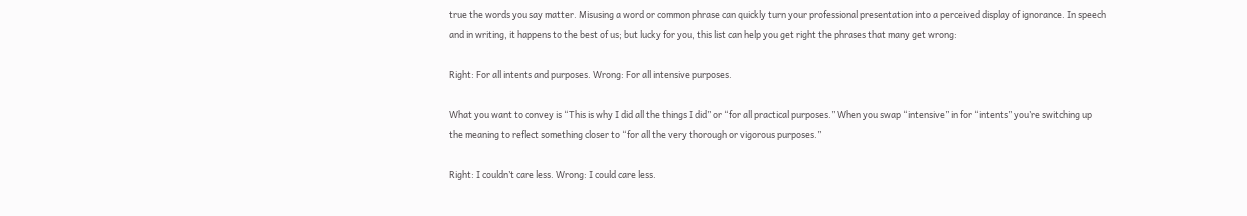true the words you say matter. Misusing a word or common phrase can quickly turn your professional presentation into a perceived display of ignorance. In speech and in writing, it happens to the best of us; but lucky for you, this list can help you get right the phrases that many get wrong:

Right: For all intents and purposes. Wrong: For all intensive purposes.

What you want to convey is “This is why I did all the things I did” or “for all practical purposes.” When you swap “intensive” in for “intents” you’re switching up the meaning to reflect something closer to “for all the very thorough or vigorous purposes.”

Right: I couldn’t care less. Wrong: I could care less.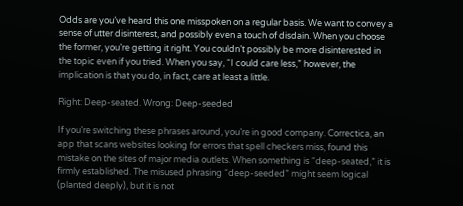Odds are you’ve heard this one misspoken on a regular basis. We want to convey a sense of utter disinterest, and possibly even a touch of disdain. When you choose the former, you’re getting it right. You couldn’t possibly be more disinterested in the topic even if you tried. When you say, “I could care less,” however, the implication is that you do, in fact, care at least a little.

Right: Deep-seated. Wrong: Deep-seeded

If you’re switching these phrases around, you’re in good company. Correctica, an app that scans websites looking for errors that spell checkers miss, found this mistake on the sites of major media outlets. When something is “deep-seated,” it is firmly established. The misused phrasing “deep-seeded” might seem logical (planted deeply), but it is not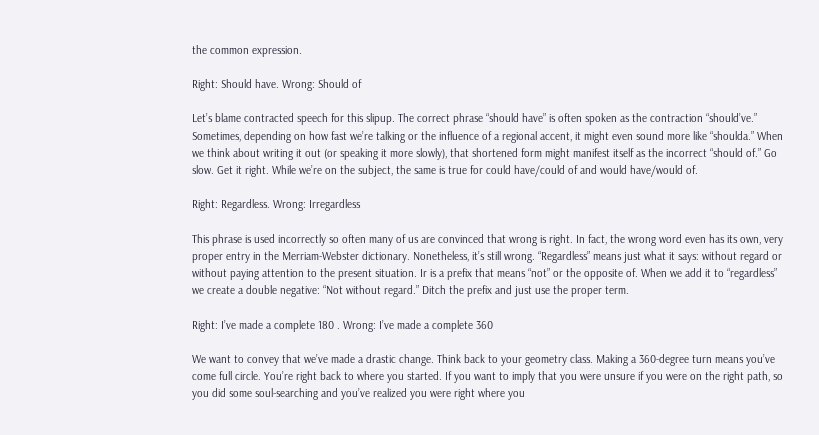the common expression.

Right: Should have. Wrong: Should of

Let’s blame contracted speech for this slipup. The correct phrase “should have” is often spoken as the contraction “should’ve.” Sometimes, depending on how fast we’re talking or the influence of a regional accent, it might even sound more like “shoulda.” When we think about writing it out (or speaking it more slowly), that shortened form might manifest itself as the incorrect “should of.” Go slow. Get it right. While we’re on the subject, the same is true for could have/could of and would have/would of.

Right: Regardless. Wrong: Irregardless

This phrase is used incorrectly so often many of us are convinced that wrong is right. In fact, the wrong word even has its own, very proper entry in the Merriam-Webster dictionary. Nonetheless, it’s still wrong. “Regardless” means just what it says: without regard or without paying attention to the present situation. Ir is a prefix that means “not” or the opposite of. When we add it to “regardless” we create a double negative: “Not without regard.” Ditch the prefix and just use the proper term.

Right: I’ve made a complete 180 . Wrong: I’ve made a complete 360

We want to convey that we’ve made a drastic change. Think back to your geometry class. Making a 360-degree turn means you’ve come full circle. You’re right back to where you started. If you want to imply that you were unsure if you were on the right path, so you did some soul-searching and you’ve realized you were right where you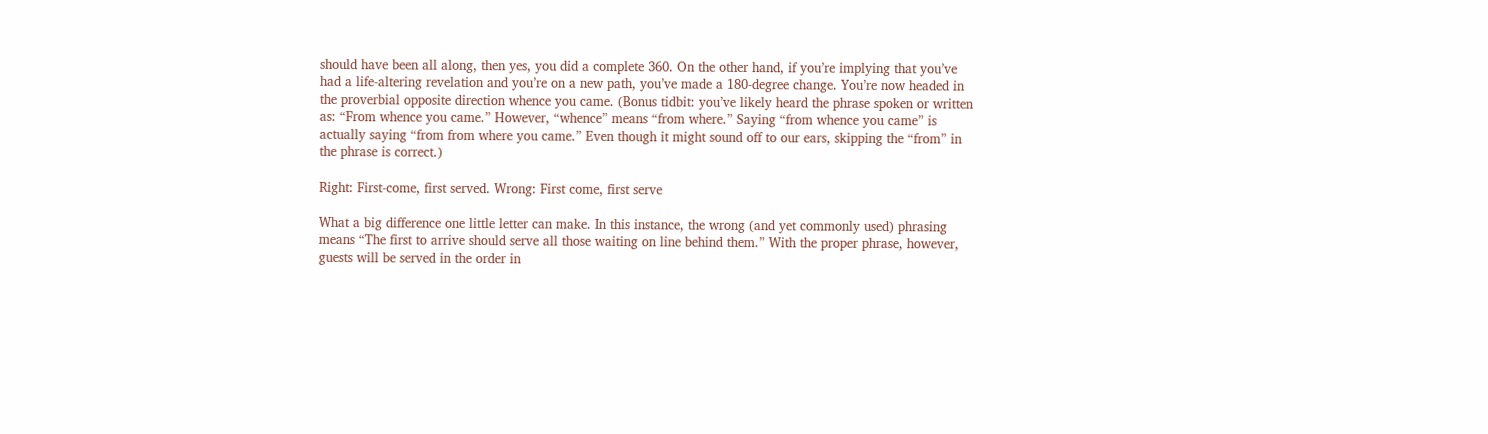should have been all along, then yes, you did a complete 360. On the other hand, if you’re implying that you’ve had a life-altering revelation and you’re on a new path, you’ve made a 180-degree change. You’re now headed in the proverbial opposite direction whence you came. (Bonus tidbit: you’ve likely heard the phrase spoken or written as: “From whence you came.” However, “whence” means “from where.” Saying “from whence you came” is actually saying “from from where you came.” Even though it might sound off to our ears, skipping the “from” in the phrase is correct.)

Right: First-come, first served. Wrong: First come, first serve

What a big difference one little letter can make. In this instance, the wrong (and yet commonly used) phrasing means “The first to arrive should serve all those waiting on line behind them.” With the proper phrase, however, guests will be served in the order in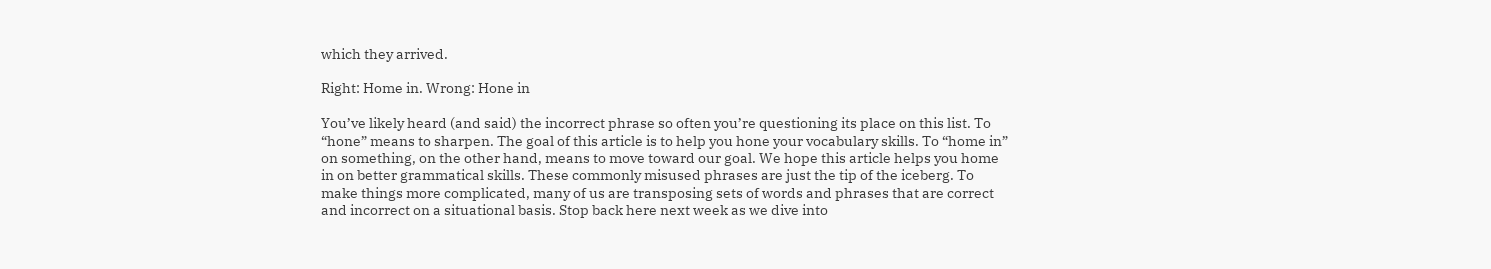which they arrived.

Right: Home in. Wrong: Hone in

You’ve likely heard (and said) the incorrect phrase so often you’re questioning its place on this list. To “hone” means to sharpen. The goal of this article is to help you hone your vocabulary skills. To “home in” on something, on the other hand, means to move toward our goal. We hope this article helps you home in on better grammatical skills. These commonly misused phrases are just the tip of the iceberg. To make things more complicated, many of us are transposing sets of words and phrases that are correct and incorrect on a situational basis. Stop back here next week as we dive into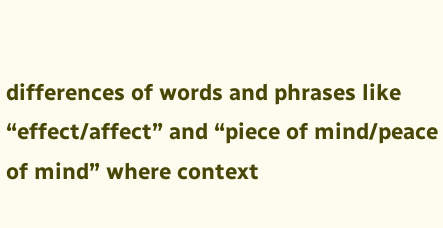differences of words and phrases like “effect/affect” and “piece of mind/peace of mind” where context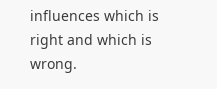influences which is right and which is wrong.